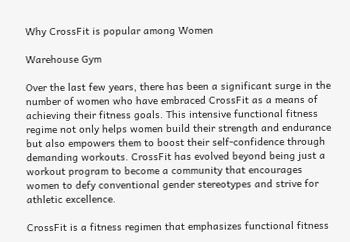Why CrossFit is popular among Women

Warehouse Gym

Over the last few years, there has been a significant surge in the number of women who have embraced CrossFit as a means of achieving their fitness goals. This intensive functional fitness regime not only helps women build their strength and endurance but also empowers them to boost their self-confidence through demanding workouts. CrossFit has evolved beyond being just a workout program to become a community that encourages women to defy conventional gender stereotypes and strive for athletic excellence.

CrossFit is a fitness regimen that emphasizes functional fitness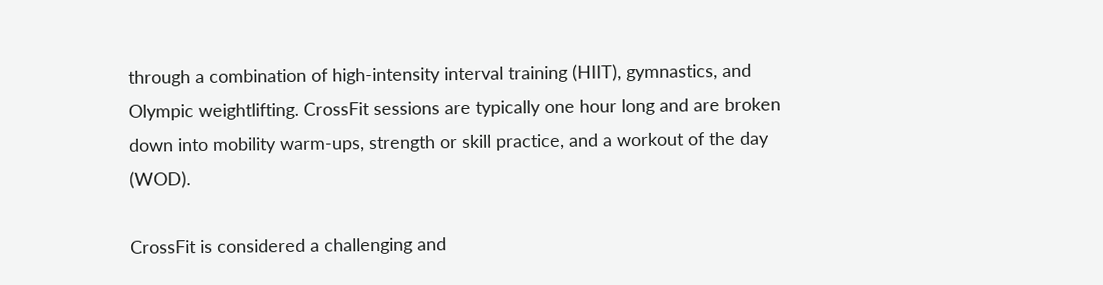through a combination of high-intensity interval training (HIIT), gymnastics, and Olympic weightlifting. CrossFit sessions are typically one hour long and are broken down into mobility warm-ups, strength or skill practice, and a workout of the day (WOD).

CrossFit is considered a challenging and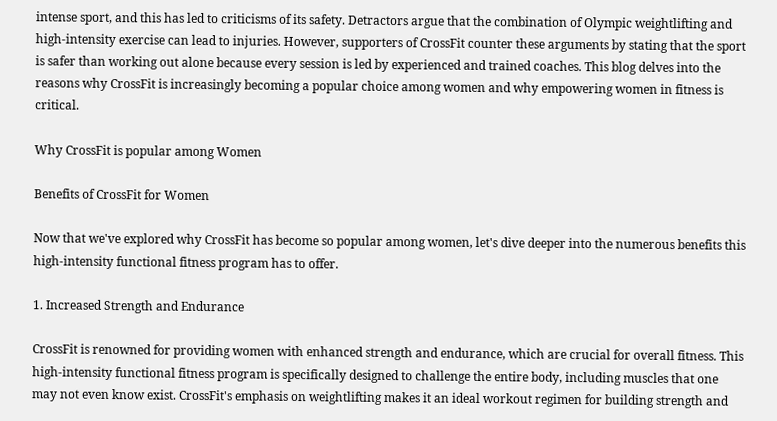intense sport, and this has led to criticisms of its safety. Detractors argue that the combination of Olympic weightlifting and high-intensity exercise can lead to injuries. However, supporters of CrossFit counter these arguments by stating that the sport is safer than working out alone because every session is led by experienced and trained coaches. This blog delves into the reasons why CrossFit is increasingly becoming a popular choice among women and why empowering women in fitness is critical.

Why CrossFit is popular among Women

Benefits of CrossFit for Women

Now that we've explored why CrossFit has become so popular among women, let's dive deeper into the numerous benefits this high-intensity functional fitness program has to offer.

1. Increased Strength and Endurance

CrossFit is renowned for providing women with enhanced strength and endurance, which are crucial for overall fitness. This high-intensity functional fitness program is specifically designed to challenge the entire body, including muscles that one may not even know exist. CrossFit's emphasis on weightlifting makes it an ideal workout regimen for building strength and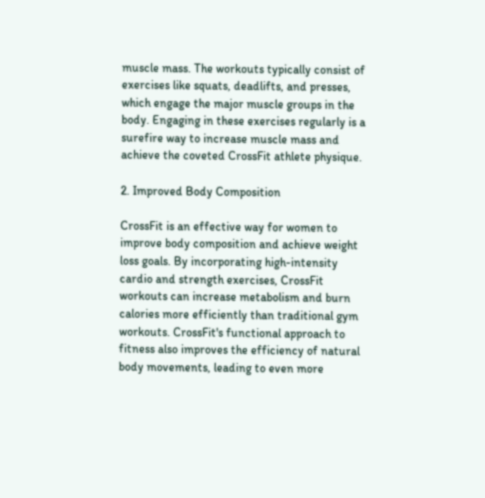muscle mass. The workouts typically consist of exercises like squats, deadlifts, and presses, which engage the major muscle groups in the body. Engaging in these exercises regularly is a surefire way to increase muscle mass and achieve the coveted CrossFit athlete physique.

2. Improved Body Composition

CrossFit is an effective way for women to improve body composition and achieve weight loss goals. By incorporating high-intensity cardio and strength exercises, CrossFit workouts can increase metabolism and burn calories more efficiently than traditional gym workouts. CrossFit's functional approach to fitness also improves the efficiency of natural body movements, leading to even more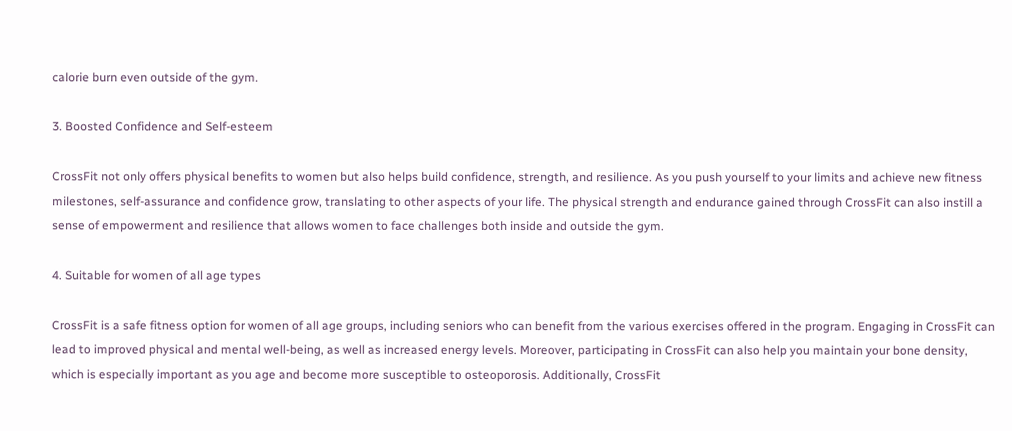calorie burn even outside of the gym.

3. Boosted Confidence and Self-esteem

CrossFit not only offers physical benefits to women but also helps build confidence, strength, and resilience. As you push yourself to your limits and achieve new fitness milestones, self-assurance and confidence grow, translating to other aspects of your life. The physical strength and endurance gained through CrossFit can also instill a sense of empowerment and resilience that allows women to face challenges both inside and outside the gym.

4. Suitable for women of all age types

CrossFit is a safe fitness option for women of all age groups, including seniors who can benefit from the various exercises offered in the program. Engaging in CrossFit can lead to improved physical and mental well-being, as well as increased energy levels. Moreover, participating in CrossFit can also help you maintain your bone density, which is especially important as you age and become more susceptible to osteoporosis. Additionally, CrossFit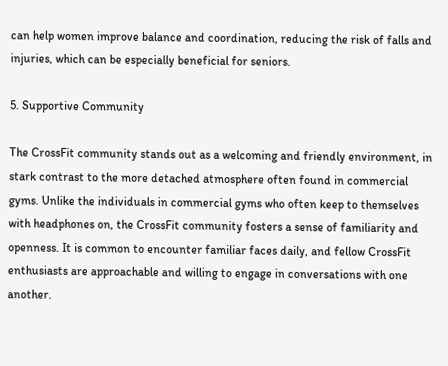can help women improve balance and coordination, reducing the risk of falls and injuries, which can be especially beneficial for seniors.

5. Supportive Community

The CrossFit community stands out as a welcoming and friendly environment, in stark contrast to the more detached atmosphere often found in commercial gyms. Unlike the individuals in commercial gyms who often keep to themselves with headphones on, the CrossFit community fosters a sense of familiarity and openness. It is common to encounter familiar faces daily, and fellow CrossFit enthusiasts are approachable and willing to engage in conversations with one another.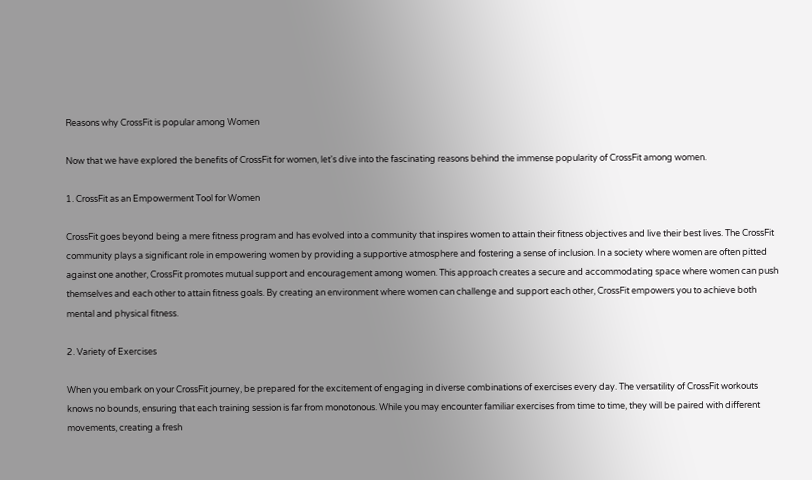Reasons why CrossFit is popular among Women

Now that we have explored the benefits of CrossFit for women, let's dive into the fascinating reasons behind the immense popularity of CrossFit among women.

1. CrossFit as an Empowerment Tool for Women

CrossFit goes beyond being a mere fitness program and has evolved into a community that inspires women to attain their fitness objectives and live their best lives. The CrossFit community plays a significant role in empowering women by providing a supportive atmosphere and fostering a sense of inclusion. In a society where women are often pitted against one another, CrossFit promotes mutual support and encouragement among women. This approach creates a secure and accommodating space where women can push themselves and each other to attain fitness goals. By creating an environment where women can challenge and support each other, CrossFit empowers you to achieve both mental and physical fitness.

2. Variety of Exercises

When you embark on your CrossFit journey, be prepared for the excitement of engaging in diverse combinations of exercises every day. The versatility of CrossFit workouts knows no bounds, ensuring that each training session is far from monotonous. While you may encounter familiar exercises from time to time, they will be paired with different movements, creating a fresh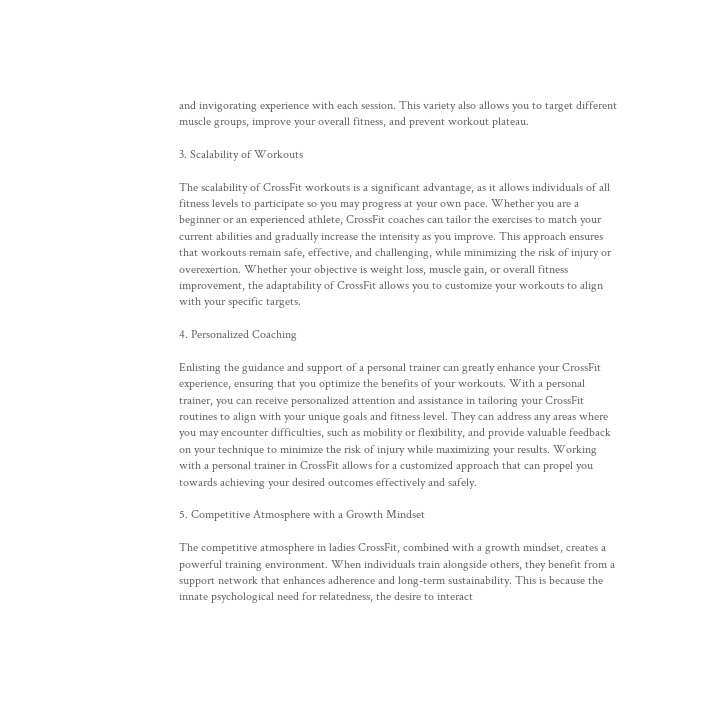and invigorating experience with each session. This variety also allows you to target different muscle groups, improve your overall fitness, and prevent workout plateau.

3. Scalability of Workouts

The scalability of CrossFit workouts is a significant advantage, as it allows individuals of all fitness levels to participate so you may progress at your own pace. Whether you are a beginner or an experienced athlete, CrossFit coaches can tailor the exercises to match your current abilities and gradually increase the intensity as you improve. This approach ensures that workouts remain safe, effective, and challenging, while minimizing the risk of injury or overexertion. Whether your objective is weight loss, muscle gain, or overall fitness improvement, the adaptability of CrossFit allows you to customize your workouts to align with your specific targets.

4. Personalized Coaching

Enlisting the guidance and support of a personal trainer can greatly enhance your CrossFit experience, ensuring that you optimize the benefits of your workouts. With a personal trainer, you can receive personalized attention and assistance in tailoring your CrossFit routines to align with your unique goals and fitness level. They can address any areas where you may encounter difficulties, such as mobility or flexibility, and provide valuable feedback on your technique to minimize the risk of injury while maximizing your results. Working with a personal trainer in CrossFit allows for a customized approach that can propel you towards achieving your desired outcomes effectively and safely.

5. Competitive Atmosphere with a Growth Mindset

The competitive atmosphere in ladies CrossFit, combined with a growth mindset, creates a powerful training environment. When individuals train alongside others, they benefit from a support network that enhances adherence and long-term sustainability. This is because the innate psychological need for relatedness, the desire to interact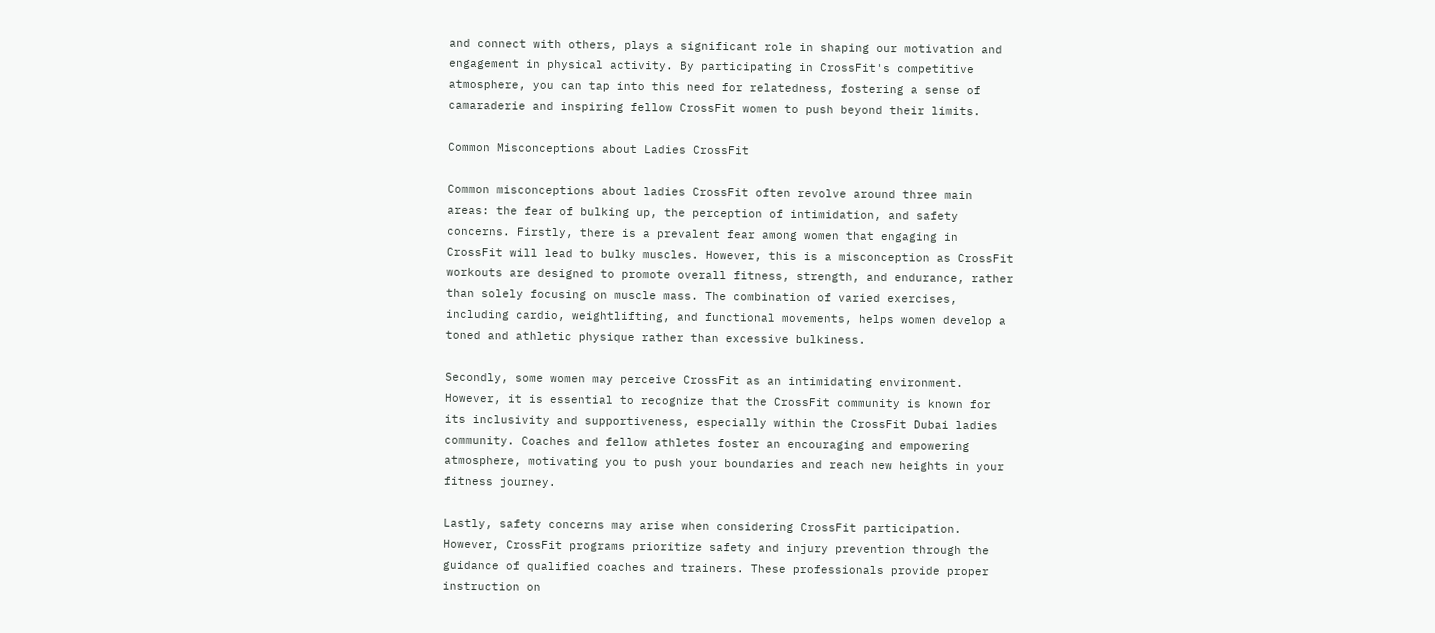and connect with others, plays a significant role in shaping our motivation and engagement in physical activity. By participating in CrossFit's competitive atmosphere, you can tap into this need for relatedness, fostering a sense of camaraderie and inspiring fellow CrossFit women to push beyond their limits.

Common Misconceptions about Ladies CrossFit

Common misconceptions about ladies CrossFit often revolve around three main areas: the fear of bulking up, the perception of intimidation, and safety concerns. Firstly, there is a prevalent fear among women that engaging in CrossFit will lead to bulky muscles. However, this is a misconception as CrossFit workouts are designed to promote overall fitness, strength, and endurance, rather than solely focusing on muscle mass. The combination of varied exercises, including cardio, weightlifting, and functional movements, helps women develop a toned and athletic physique rather than excessive bulkiness.

Secondly, some women may perceive CrossFit as an intimidating environment. However, it is essential to recognize that the CrossFit community is known for its inclusivity and supportiveness, especially within the CrossFit Dubai ladies community. Coaches and fellow athletes foster an encouraging and empowering atmosphere, motivating you to push your boundaries and reach new heights in your fitness journey.

Lastly, safety concerns may arise when considering CrossFit participation. However, CrossFit programs prioritize safety and injury prevention through the guidance of qualified coaches and trainers. These professionals provide proper instruction on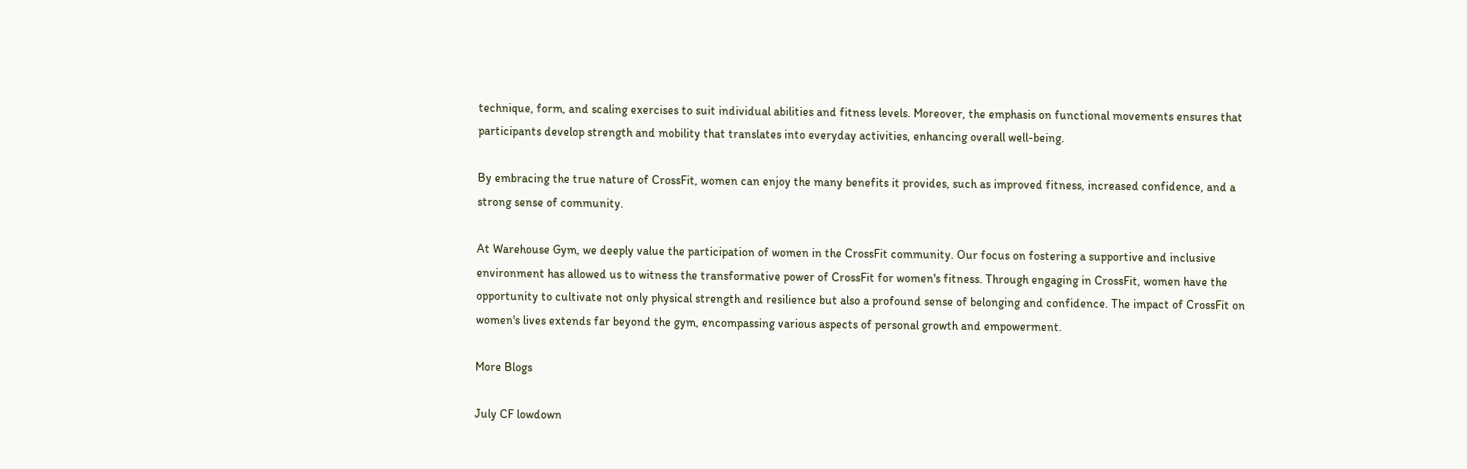technique, form, and scaling exercises to suit individual abilities and fitness levels. Moreover, the emphasis on functional movements ensures that participants develop strength and mobility that translates into everyday activities, enhancing overall well-being.

By embracing the true nature of CrossFit, women can enjoy the many benefits it provides, such as improved fitness, increased confidence, and a strong sense of community.

At Warehouse Gym, we deeply value the participation of women in the CrossFit community. Our focus on fostering a supportive and inclusive environment has allowed us to witness the transformative power of CrossFit for women's fitness. Through engaging in CrossFit, women have the opportunity to cultivate not only physical strength and resilience but also a profound sense of belonging and confidence. The impact of CrossFit on women's lives extends far beyond the gym, encompassing various aspects of personal growth and empowerment.

More Blogs

July CF lowdown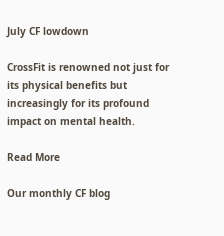July CF lowdown

CrossFit is renowned not just for its physical benefits but increasingly for its profound impact on mental health.

Read More

Our monthly CF blog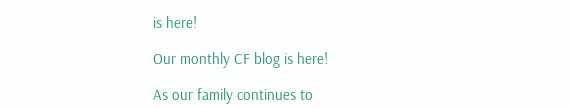is here!

Our monthly CF blog is here!

As our family continues to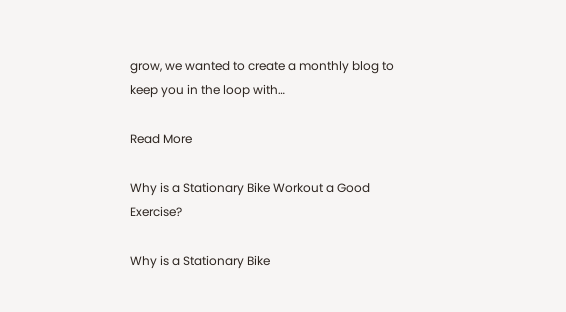grow, we wanted to create a monthly blog to keep you in the loop with…

Read More

Why is a Stationary Bike Workout a Good Exercise?

Why is a Stationary Bike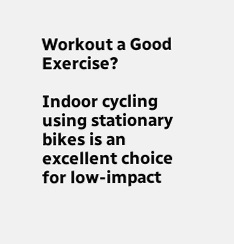Workout a Good Exercise?

Indoor cycling using stationary bikes is an excellent choice for low-impact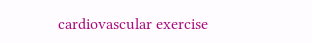cardiovascular exercise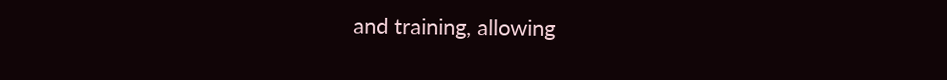and training, allowing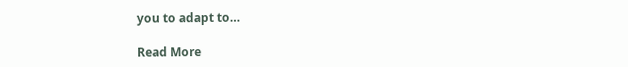you to adapt to…

Read More